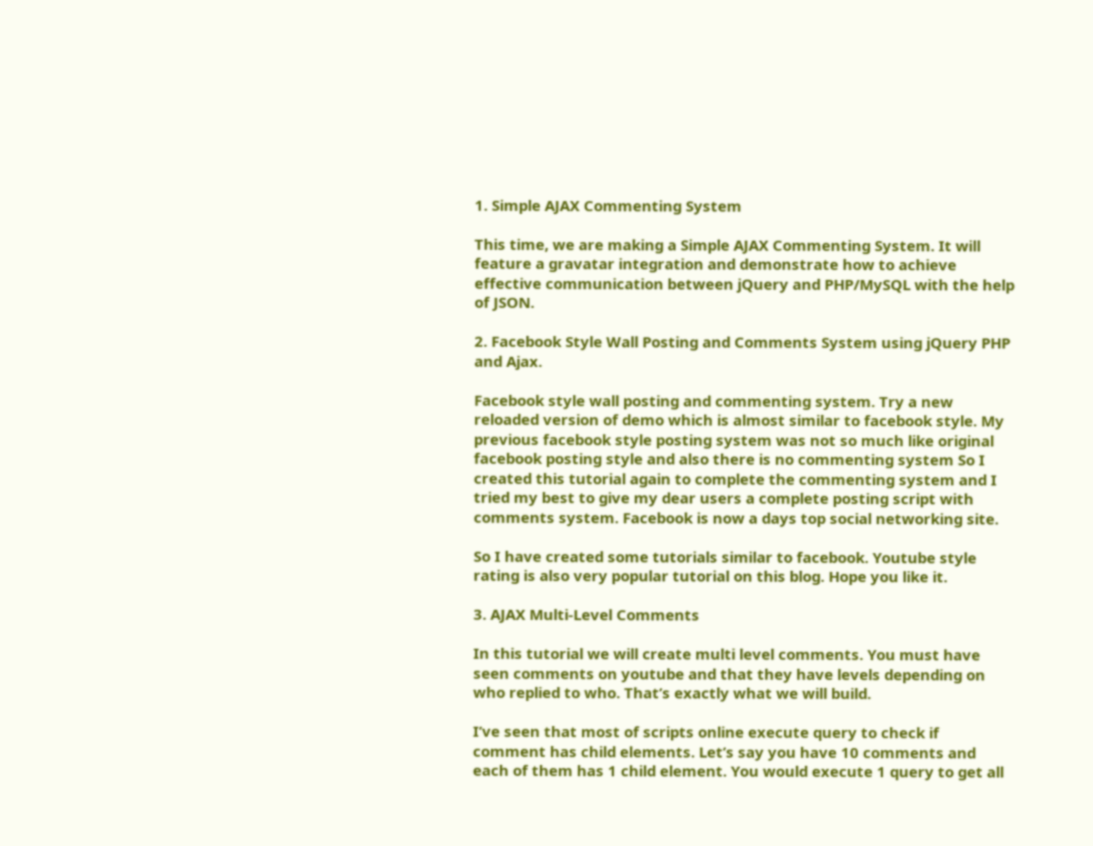1. Simple AJAX Commenting System

This time, we are making a Simple AJAX Commenting System. It will feature a gravatar integration and demonstrate how to achieve effective communication between jQuery and PHP/MySQL with the help of JSON.

2. Facebook Style Wall Posting and Comments System using jQuery PHP and Ajax.

Facebook style wall posting and commenting system. Try a new reloaded version of demo which is almost similar to facebook style. My previous facebook style posting system was not so much like original facebook posting style and also there is no commenting system So I created this tutorial again to complete the commenting system and I tried my best to give my dear users a complete posting script with comments system. Facebook is now a days top social networking site.

So I have created some tutorials similar to facebook. Youtube style rating is also very popular tutorial on this blog. Hope you like it.

3. AJAX Multi-Level Comments

In this tutorial we will create multi level comments. You must have seen comments on youtube and that they have levels depending on who replied to who. That’s exactly what we will build.

I’ve seen that most of scripts online execute query to check if comment has child elements. Let’s say you have 10 comments and each of them has 1 child element. You would execute 1 query to get all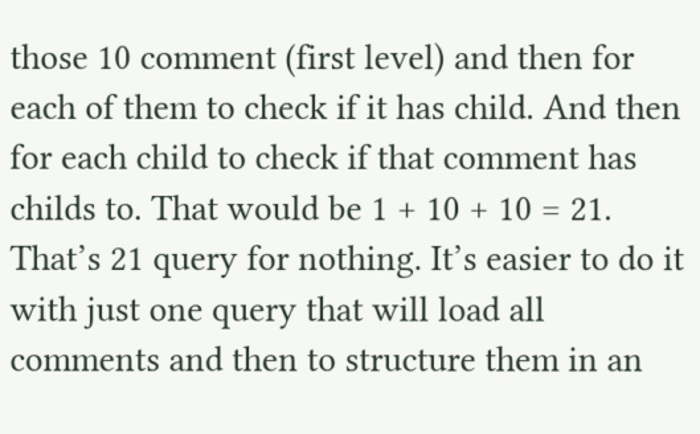those 10 comment (first level) and then for each of them to check if it has child. And then for each child to check if that comment has childs to. That would be 1 + 10 + 10 = 21. That’s 21 query for nothing. It’s easier to do it with just one query that will load all comments and then to structure them in an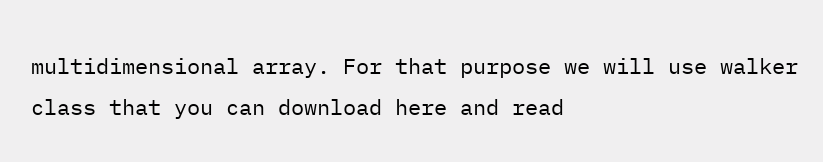multidimensional array. For that purpose we will use walker class that you can download here and read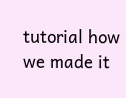tutorial how we made it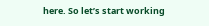here. So let’s start working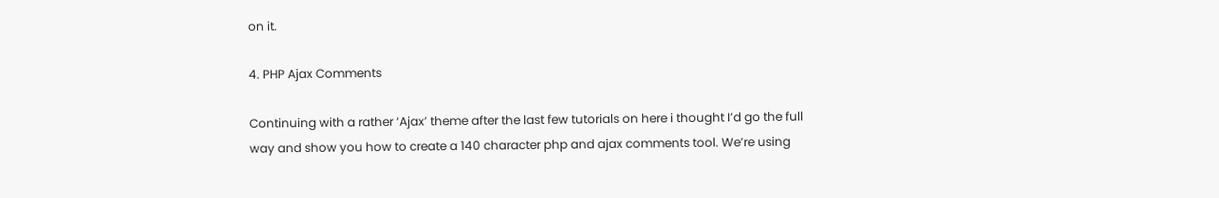on it.

4. PHP Ajax Comments

Continuing with a rather ‘Ajax’ theme after the last few tutorials on here i thought I’d go the full way and show you how to create a 140 character php and ajax comments tool. We’re using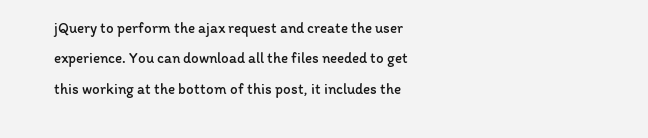jQuery to perform the ajax request and create the user experience. You can download all the files needed to get this working at the bottom of this post, it includes the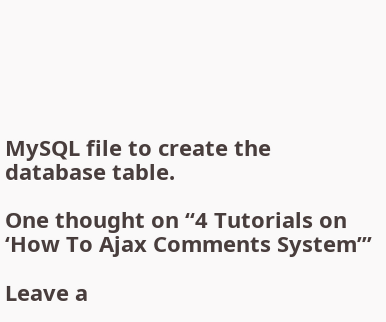MySQL file to create the database table.

One thought on “4 Tutorials on ‘How To Ajax Comments System’”

Leave a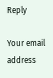Reply

Your email address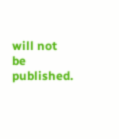will not be published.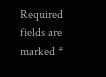Required fields are marked *